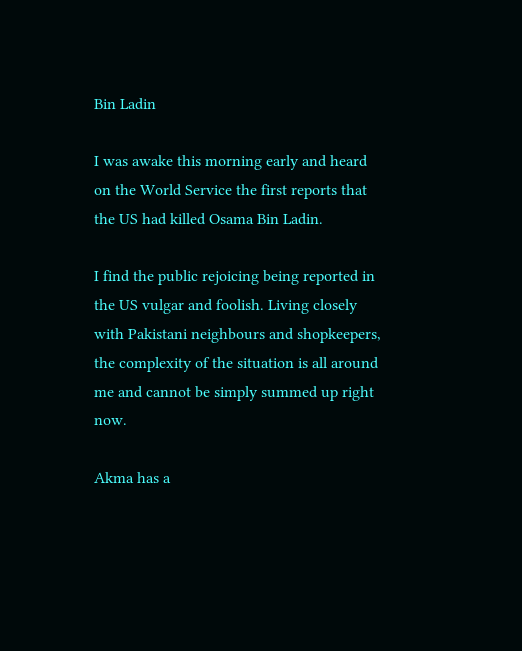Bin Ladin

I was awake this morning early and heard on the World Service the first reports that the US had killed Osama Bin Ladin.

I find the public rejoicing being reported in the US vulgar and foolish. Living closely with Pakistani neighbours and shopkeepers, the complexity of the situation is all around me and cannot be simply summed up right now.

Akma has a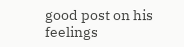good post on his feelings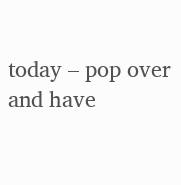today – pop over and have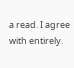a read. I agree with entirely.